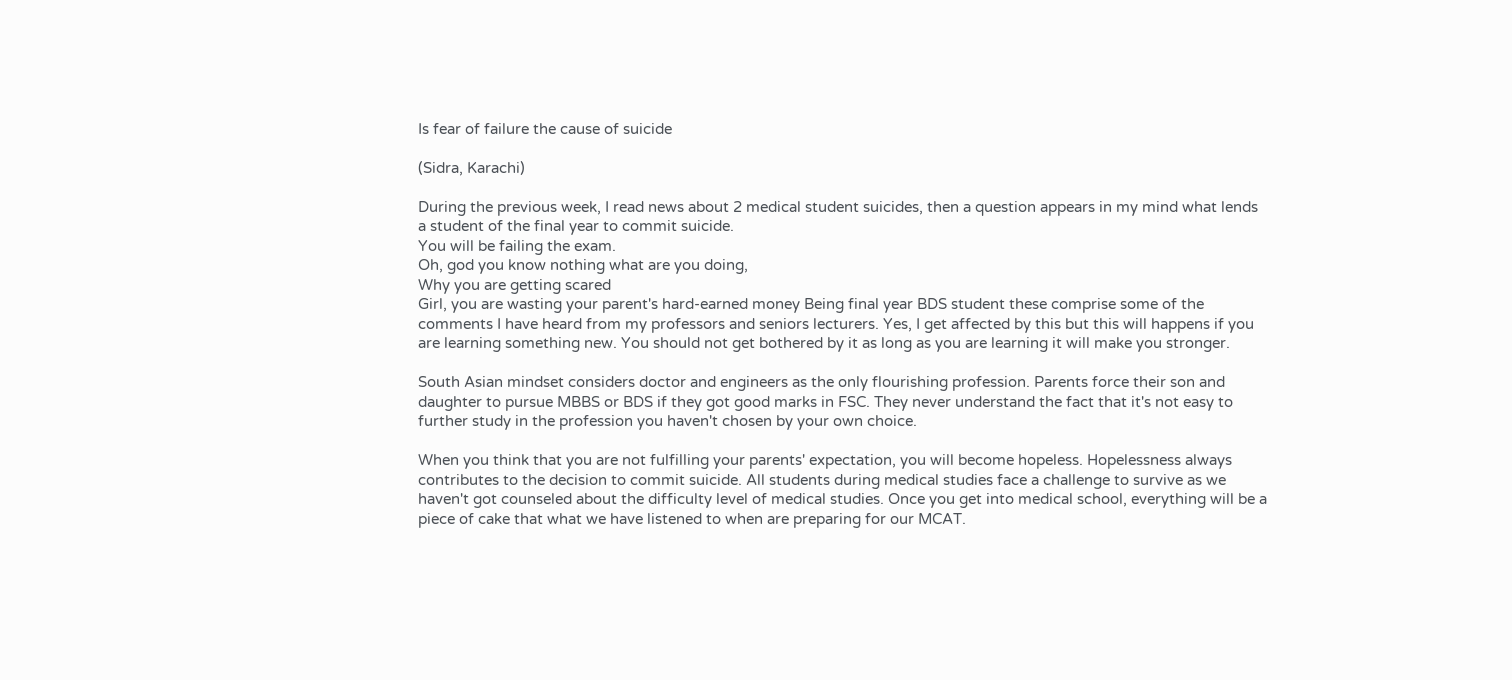Is fear of failure the cause of suicide

(Sidra, Karachi)

During the previous week, I read news about 2 medical student suicides, then a question appears in my mind what lends a student of the final year to commit suicide.
You will be failing the exam.
Oh, god you know nothing what are you doing,
Why you are getting scared
Girl, you are wasting your parent's hard-earned money Being final year BDS student these comprise some of the comments I have heard from my professors and seniors lecturers. Yes, I get affected by this but this will happens if you are learning something new. You should not get bothered by it as long as you are learning it will make you stronger.

South Asian mindset considers doctor and engineers as the only flourishing profession. Parents force their son and daughter to pursue MBBS or BDS if they got good marks in FSC. They never understand the fact that it's not easy to further study in the profession you haven't chosen by your own choice.

When you think that you are not fulfilling your parents' expectation, you will become hopeless. Hopelessness always contributes to the decision to commit suicide. All students during medical studies face a challenge to survive as we haven't got counseled about the difficulty level of medical studies. Once you get into medical school, everything will be a piece of cake that what we have listened to when are preparing for our MCAT.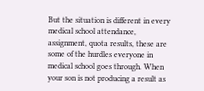But the situation is different in every medical school attendance, assignment, quota results, these are some of the hurdles everyone in medical school goes through. When your son is not producing a result as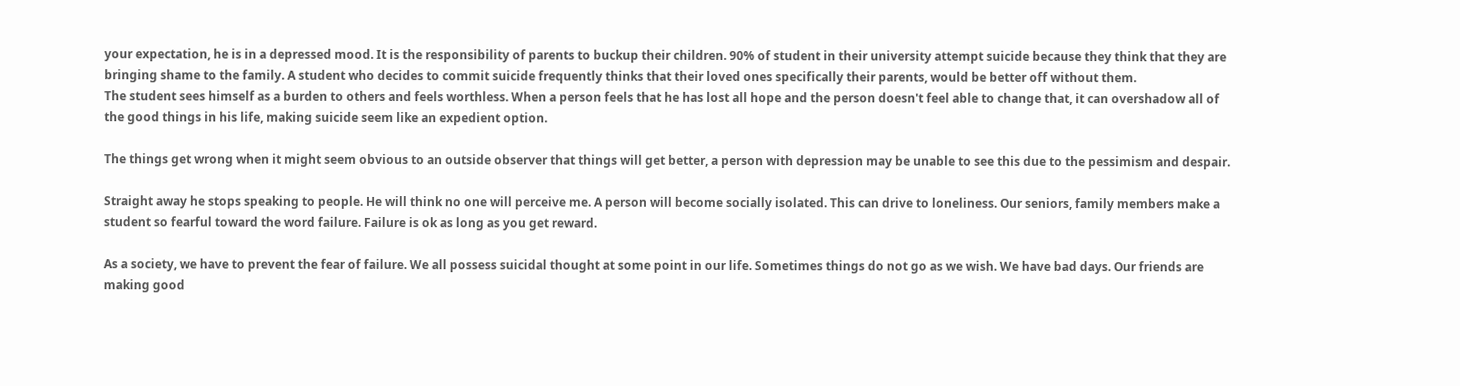your expectation, he is in a depressed mood. It is the responsibility of parents to buckup their children. 90% of student in their university attempt suicide because they think that they are bringing shame to the family. A student who decides to commit suicide frequently thinks that their loved ones specifically their parents, would be better off without them.
The student sees himself as a burden to others and feels worthless. When a person feels that he has lost all hope and the person doesn't feel able to change that, it can overshadow all of the good things in his life, making suicide seem like an expedient option.

The things get wrong when it might seem obvious to an outside observer that things will get better, a person with depression may be unable to see this due to the pessimism and despair.

Straight away he stops speaking to people. He will think no one will perceive me. A person will become socially isolated. This can drive to loneliness. Our seniors, family members make a student so fearful toward the word failure. Failure is ok as long as you get reward.

As a society, we have to prevent the fear of failure. We all possess suicidal thought at some point in our life. Sometimes things do not go as we wish. We have bad days. Our friends are making good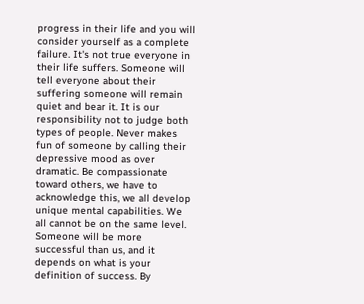progress in their life and you will consider yourself as a complete failure. It's not true everyone in their life suffers. Someone will tell everyone about their suffering someone will remain quiet and bear it. It is our responsibility not to judge both types of people. Never makes fun of someone by calling their depressive mood as over dramatic. Be compassionate toward others, we have to acknowledge this, we all develop unique mental capabilities. We all cannot be on the same level. Someone will be more successful than us, and it depends on what is your definition of success. By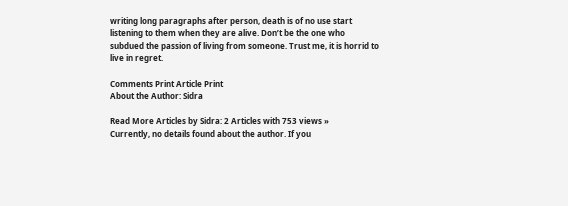writing long paragraphs after person, death is of no use start listening to them when they are alive. Don’t be the one who subdued the passion of living from someone. Trust me, it is horrid to live in regret.

Comments Print Article Print
About the Author: Sidra

Read More Articles by Sidra: 2 Articles with 753 views »
Currently, no details found about the author. If you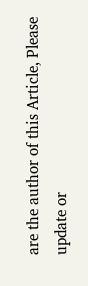are the author of this Article, Please update or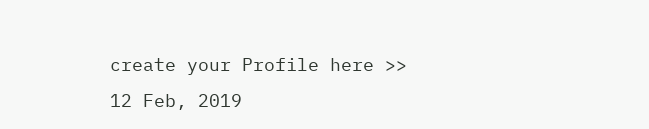create your Profile here >>
12 Feb, 2019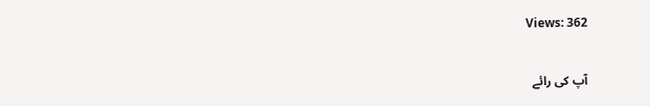Views: 362


آپ کی رائے